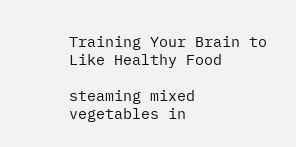Training Your Brain to Like Healthy Food

steaming mixed vegetables in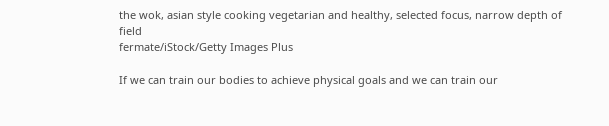the wok, asian style cooking vegetarian and healthy, selected focus, narrow depth of field
fermate/iStock/Getty Images Plus

If we can train our bodies to achieve physical goals and we can train our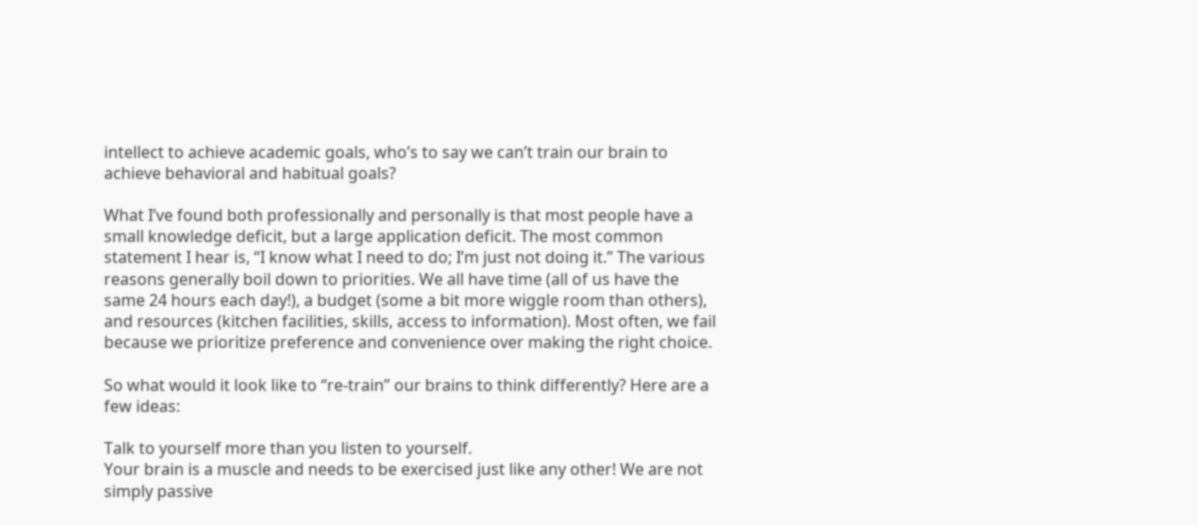intellect to achieve academic goals, who’s to say we can’t train our brain to achieve behavioral and habitual goals?

What I’ve found both professionally and personally is that most people have a small knowledge deficit, but a large application deficit. The most common statement I hear is, “I know what I need to do; I’m just not doing it.” The various reasons generally boil down to priorities. We all have time (all of us have the same 24 hours each day!), a budget (some a bit more wiggle room than others), and resources (kitchen facilities, skills, access to information). Most often, we fail because we prioritize preference and convenience over making the right choice.

So what would it look like to “re-train” our brains to think differently? Here are a few ideas:

Talk to yourself more than you listen to yourself.
Your brain is a muscle and needs to be exercised just like any other! We are not simply passive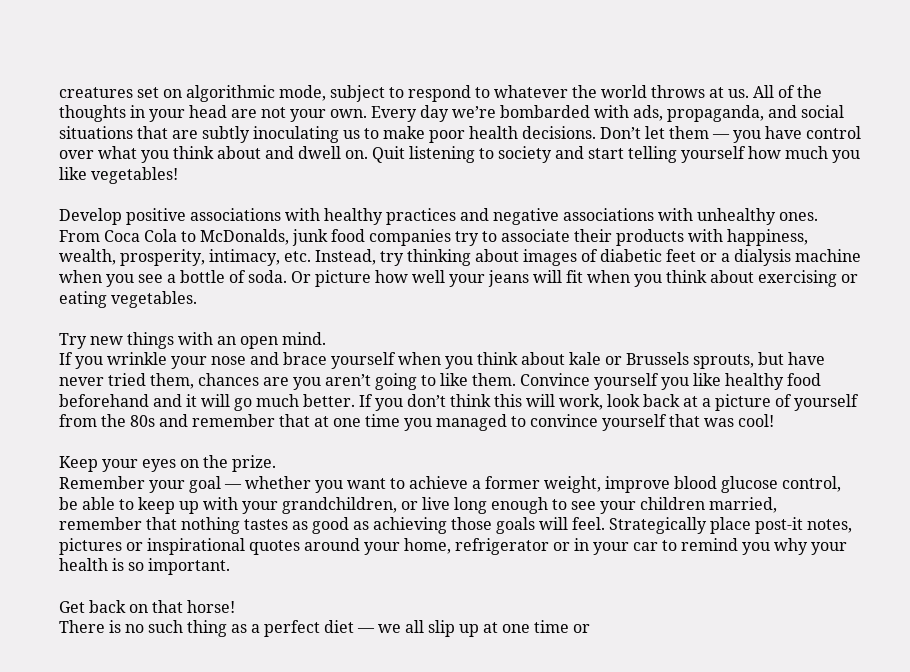creatures set on algorithmic mode, subject to respond to whatever the world throws at us. All of the thoughts in your head are not your own. Every day we’re bombarded with ads, propaganda, and social situations that are subtly inoculating us to make poor health decisions. Don’t let them — you have control over what you think about and dwell on. Quit listening to society and start telling yourself how much you like vegetables!

Develop positive associations with healthy practices and negative associations with unhealthy ones.
From Coca Cola to McDonalds, junk food companies try to associate their products with happiness, wealth, prosperity, intimacy, etc. Instead, try thinking about images of diabetic feet or a dialysis machine when you see a bottle of soda. Or picture how well your jeans will fit when you think about exercising or eating vegetables.

Try new things with an open mind.
If you wrinkle your nose and brace yourself when you think about kale or Brussels sprouts, but have never tried them, chances are you aren’t going to like them. Convince yourself you like healthy food beforehand and it will go much better. If you don’t think this will work, look back at a picture of yourself from the 80s and remember that at one time you managed to convince yourself that was cool!

Keep your eyes on the prize.
Remember your goal — whether you want to achieve a former weight, improve blood glucose control, be able to keep up with your grandchildren, or live long enough to see your children married, remember that nothing tastes as good as achieving those goals will feel. Strategically place post-it notes, pictures or inspirational quotes around your home, refrigerator or in your car to remind you why your health is so important.

Get back on that horse!
There is no such thing as a perfect diet — we all slip up at one time or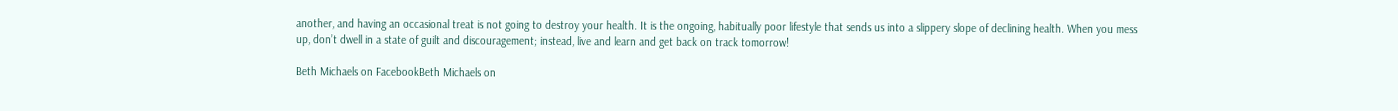another, and having an occasional treat is not going to destroy your health. It is the ongoing, habitually poor lifestyle that sends us into a slippery slope of declining health. When you mess up, don’t dwell in a state of guilt and discouragement; instead, live and learn and get back on track tomorrow!

Beth Michaels on FacebookBeth Michaels on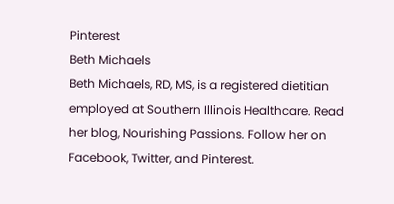Pinterest
Beth Michaels
Beth Michaels, RD, MS, is a registered dietitian employed at Southern Illinois Healthcare. Read her blog, Nourishing Passions. Follow her on Facebook, Twitter, and Pinterest.